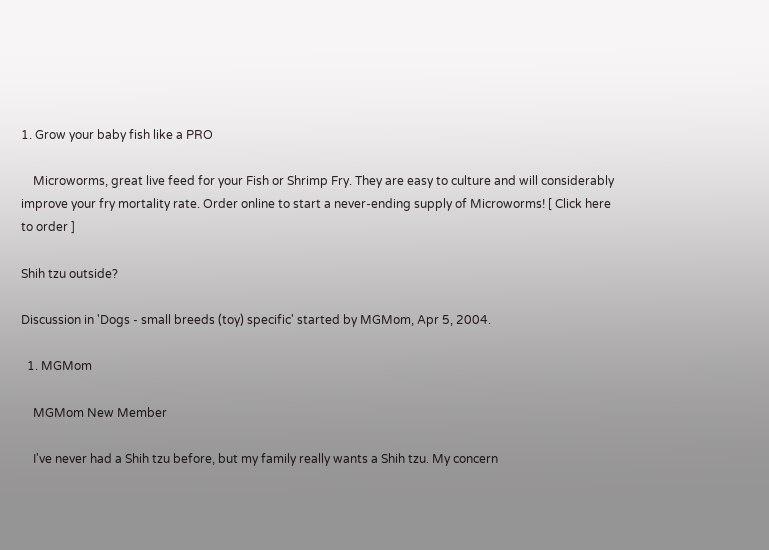1. Grow your baby fish like a PRO

    Microworms, great live feed for your Fish or Shrimp Fry. They are easy to culture and will considerably improve your fry mortality rate. Order online to start a never-ending supply of Microworms! [ Click here to order ]

Shih tzu outside?

Discussion in 'Dogs - small breeds (toy) specific' started by MGMom, Apr 5, 2004.

  1. MGMom

    MGMom New Member

    I've never had a Shih tzu before, but my family really wants a Shih tzu. My concern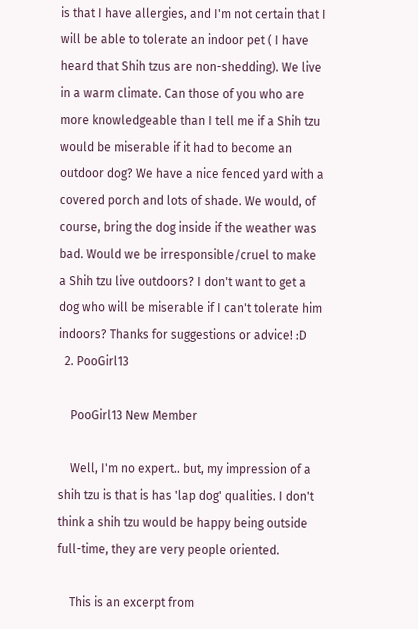is that I have allergies, and I'm not certain that I will be able to tolerate an indoor pet ( I have heard that Shih tzus are non-shedding). We live in a warm climate. Can those of you who are more knowledgeable than I tell me if a Shih tzu would be miserable if it had to become an outdoor dog? We have a nice fenced yard with a covered porch and lots of shade. We would, of course, bring the dog inside if the weather was bad. Would we be irresponsible/cruel to make a Shih tzu live outdoors? I don't want to get a dog who will be miserable if I can't tolerate him indoors? Thanks for suggestions or advice! :D
  2. PooGirl13

    PooGirl13 New Member

    Well, I'm no expert.. but, my impression of a shih tzu is that is has 'lap dog' qualities. I don't think a shih tzu would be happy being outside full-time, they are very people oriented.

    This is an excerpt from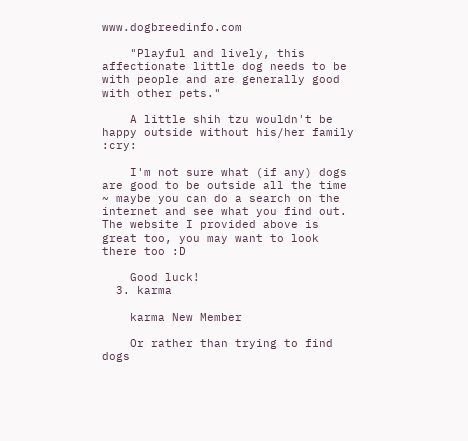www.dogbreedinfo.com

    "Playful and lively, this affectionate little dog needs to be with people and are generally good with other pets."

    A little shih tzu wouldn't be happy outside without his/her family :cry:

    I'm not sure what (if any) dogs are good to be outside all the time ~ maybe you can do a search on the internet and see what you find out. The website I provided above is great too, you may want to look there too :D

    Good luck!
  3. karma

    karma New Member

    Or rather than trying to find dogs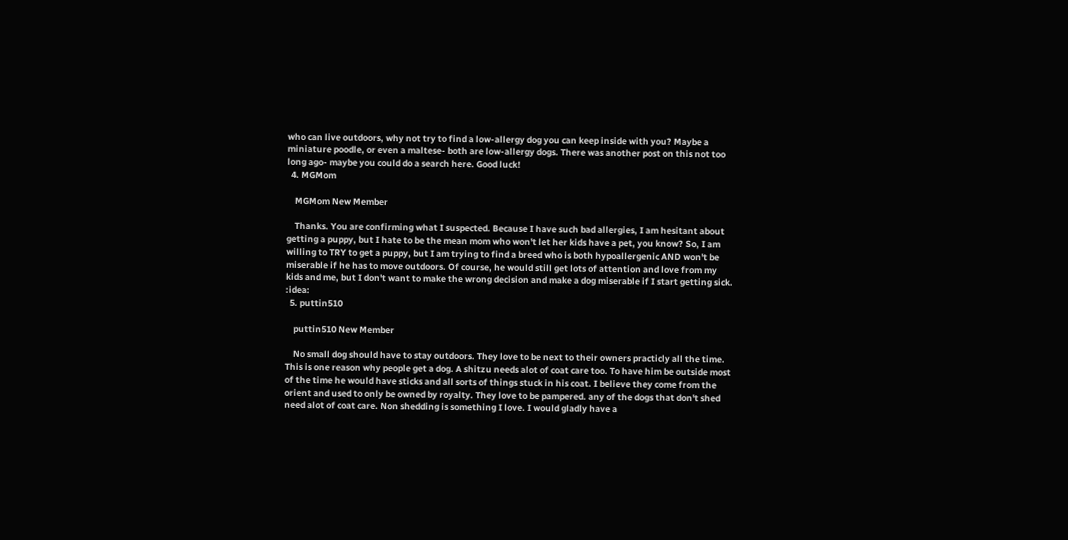who can live outdoors, why not try to find a low-allergy dog you can keep inside with you? Maybe a miniature poodle, or even a maltese- both are low-allergy dogs. There was another post on this not too long ago- maybe you could do a search here. Good luck!
  4. MGMom

    MGMom New Member

    Thanks. You are confirming what I suspected. Because I have such bad allergies, I am hesitant about getting a puppy, but I hate to be the mean mom who won't let her kids have a pet, you know? So, I am willing to TRY to get a puppy, but I am trying to find a breed who is both hypoallergenic AND won't be miserable if he has to move outdoors. Of course, he would still get lots of attention and love from my kids and me, but I don't want to make the wrong decision and make a dog miserable if I start getting sick. :idea:
  5. puttin510

    puttin510 New Member

    No small dog should have to stay outdoors. They love to be next to their owners practicly all the time. This is one reason why people get a dog. A shitzu needs alot of coat care too. To have him be outside most of the time he would have sticks and all sorts of things stuck in his coat. I believe they come from the orient and used to only be owned by royalty. They love to be pampered. any of the dogs that don't shed need alot of coat care. Non shedding is something I love. I would gladly have a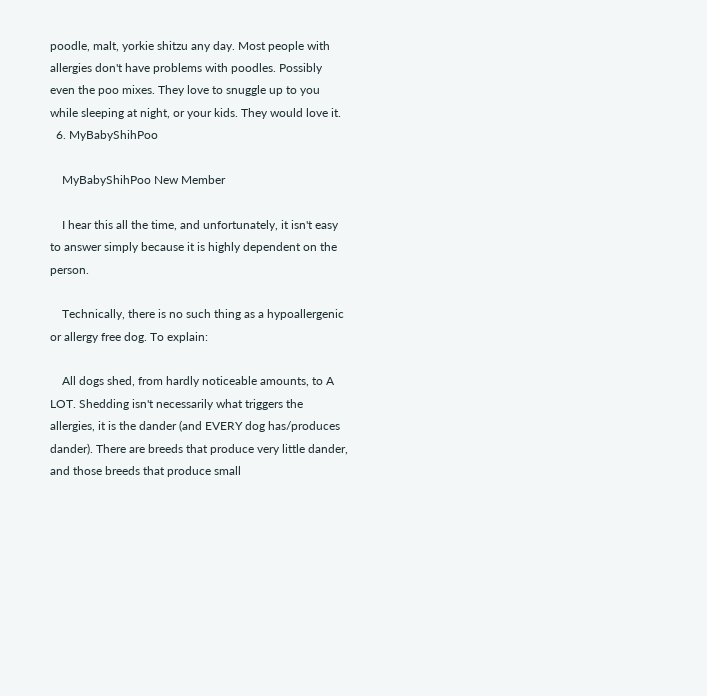poodle, malt, yorkie shitzu any day. Most people with allergies don't have problems with poodles. Possibly even the poo mixes. They love to snuggle up to you while sleeping at night, or your kids. They would love it.
  6. MyBabyShihPoo

    MyBabyShihPoo New Member

    I hear this all the time, and unfortunately, it isn't easy to answer simply because it is highly dependent on the person.

    Technically, there is no such thing as a hypoallergenic or allergy free dog. To explain:

    All dogs shed, from hardly noticeable amounts, to A LOT. Shedding isn't necessarily what triggers the allergies, it is the dander (and EVERY dog has/produces dander). There are breeds that produce very little dander, and those breeds that produce small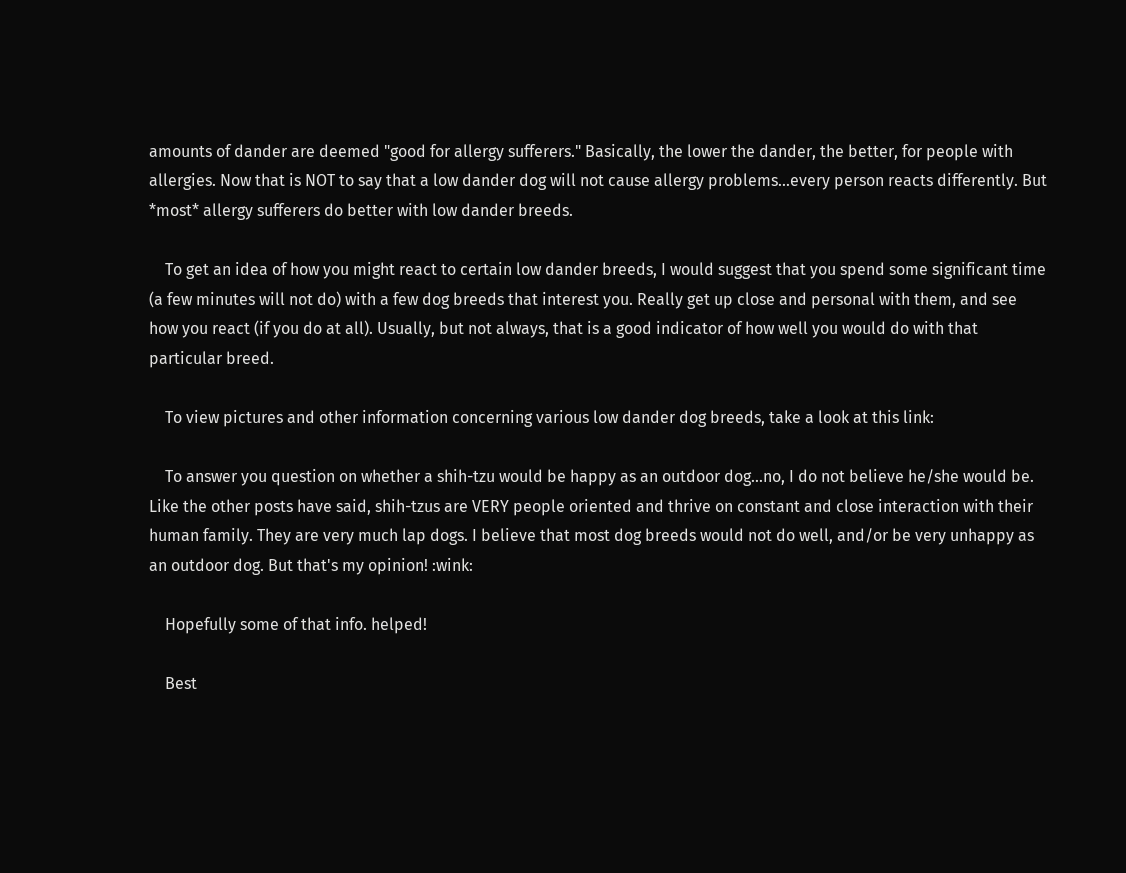amounts of dander are deemed "good for allergy sufferers." Basically, the lower the dander, the better, for people with allergies. Now that is NOT to say that a low dander dog will not cause allergy problems...every person reacts differently. But *most* allergy sufferers do better with low dander breeds.

    To get an idea of how you might react to certain low dander breeds, I would suggest that you spend some significant time (a few minutes will not do) with a few dog breeds that interest you. Really get up close and personal with them, and see how you react (if you do at all). Usually, but not always, that is a good indicator of how well you would do with that particular breed.

    To view pictures and other information concerning various low dander dog breeds, take a look at this link:

    To answer you question on whether a shih-tzu would be happy as an outdoor dog...no, I do not believe he/she would be. Like the other posts have said, shih-tzus are VERY people oriented and thrive on constant and close interaction with their human family. They are very much lap dogs. I believe that most dog breeds would not do well, and/or be very unhappy as an outdoor dog. But that's my opinion! :wink:

    Hopefully some of that info. helped!

    Best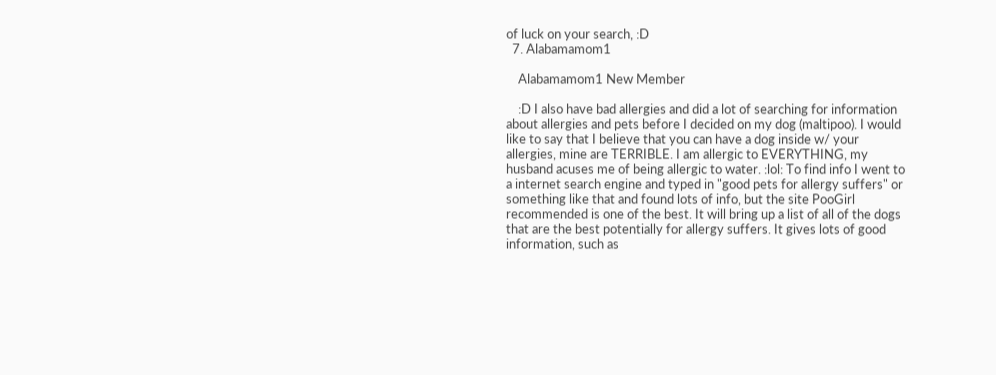of luck on your search, :D
  7. Alabamamom1

    Alabamamom1 New Member

    :D I also have bad allergies and did a lot of searching for information about allergies and pets before I decided on my dog (maltipoo). I would like to say that I believe that you can have a dog inside w/ your allergies, mine are TERRIBLE. I am allergic to EVERYTHING, my husband acuses me of being allergic to water. :lol: To find info I went to a internet search engine and typed in "good pets for allergy suffers" or something like that and found lots of info, but the site PooGirl recommended is one of the best. It will bring up a list of all of the dogs that are the best potentially for allergy suffers. It gives lots of good information, such as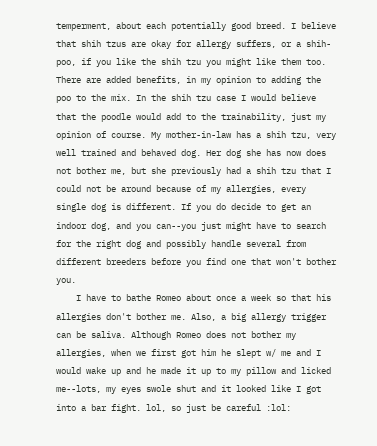temperment, about each potentially good breed. I believe that shih tzus are okay for allergy suffers, or a shih-poo, if you like the shih tzu you might like them too. There are added benefits, in my opinion to adding the poo to the mix. In the shih tzu case I would believe that the poodle would add to the trainability, just my opinion of course. My mother-in-law has a shih tzu, very well trained and behaved dog. Her dog she has now does not bother me, but she previously had a shih tzu that I could not be around because of my allergies, every single dog is different. If you do decide to get an indoor dog, and you can--you just might have to search for the right dog and possibly handle several from different breeders before you find one that won't bother you.
    I have to bathe Romeo about once a week so that his allergies don't bother me. Also, a big allergy trigger can be saliva. Although Romeo does not bother my allergies, when we first got him he slept w/ me and I would wake up and he made it up to my pillow and licked me--lots, my eyes swole shut and it looked like I got into a bar fight. lol, so just be careful :lol: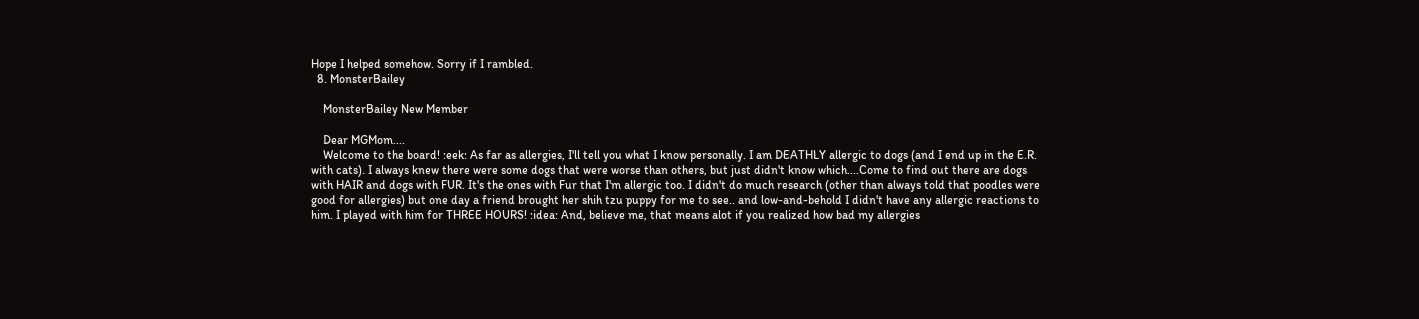Hope I helped somehow. Sorry if I rambled.
  8. MonsterBailey

    MonsterBailey New Member

    Dear MGMom....
    Welcome to the board! :eek: As far as allergies, I'll tell you what I know personally. I am DEATHLY allergic to dogs (and I end up in the E.R. with cats). I always knew there were some dogs that were worse than others, but just didn't know which....Come to find out there are dogs with HAIR and dogs with FUR. It's the ones with Fur that I'm allergic too. I didn't do much research (other than always told that poodles were good for allergies) but one day a friend brought her shih tzu puppy for me to see.. and low-and-behold I didn't have any allergic reactions to him. I played with him for THREE HOURS! :idea: And, believe me, that means alot if you realized how bad my allergies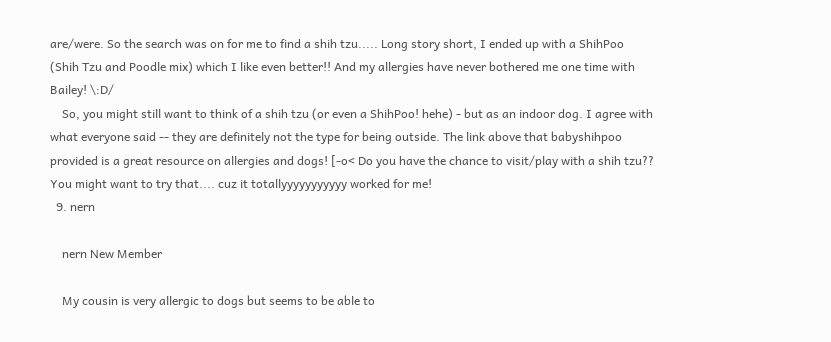are/were. So the search was on for me to find a shih tzu..... Long story short, I ended up with a ShihPoo (Shih Tzu and Poodle mix) which I like even better!! And my allergies have never bothered me one time with Bailey! \:D/
    So, you might still want to think of a shih tzu (or even a ShihPoo! hehe) - but as an indoor dog. I agree with what everyone said -- they are definitely not the type for being outside. The link above that babyshihpoo provided is a great resource on allergies and dogs! [-o< Do you have the chance to visit/play with a shih tzu?? You might want to try that.... cuz it totallyyyyyyyyyyy worked for me!
  9. nern

    nern New Member

    My cousin is very allergic to dogs but seems to be able to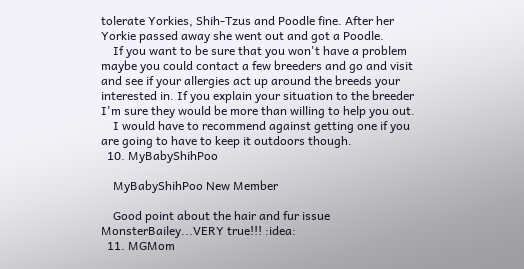tolerate Yorkies, Shih-Tzus and Poodle fine. After her Yorkie passed away she went out and got a Poodle.
    If you want to be sure that you won't have a problem maybe you could contact a few breeders and go and visit and see if your allergies act up around the breeds your interested in. If you explain your situation to the breeder I'm sure they would be more than willing to help you out.
    I would have to recommend against getting one if you are going to have to keep it outdoors though.
  10. MyBabyShihPoo

    MyBabyShihPoo New Member

    Good point about the hair and fur issue MonsterBailey...VERY true!!! :idea:
  11. MGMom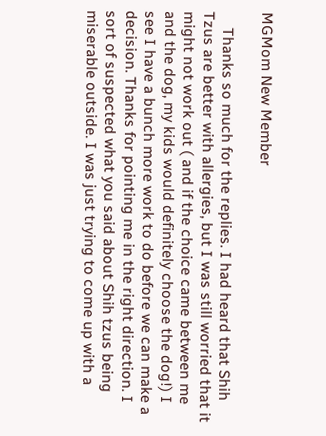MGMom New Member

    Thanks so much for the replies. I had heard that Shih Tzus are better with allergies, but I was still worried that it might not work out ( and if the choice came between me and the dog, my kids would definitely choose the dog!) I see I have a bunch more work to do before we can make a decision. Thanks for pointing me in the right direction. I sort of suspected what you said about Shih tzus being miserable outside. I was just trying to come up with a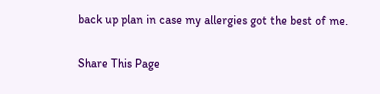back up plan in case my allergies got the best of me.

Share This Page